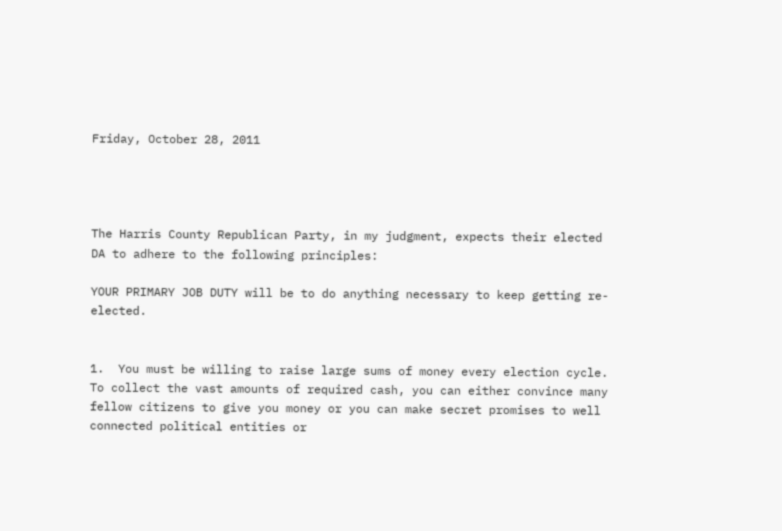Friday, October 28, 2011




The Harris County Republican Party, in my judgment, expects their elected DA to adhere to the following principles:

YOUR PRIMARY JOB DUTY will be to do anything necessary to keep getting re-elected.


1.  You must be willing to raise large sums of money every election cycle.  To collect the vast amounts of required cash, you can either convince many fellow citizens to give you money or you can make secret promises to well connected political entities or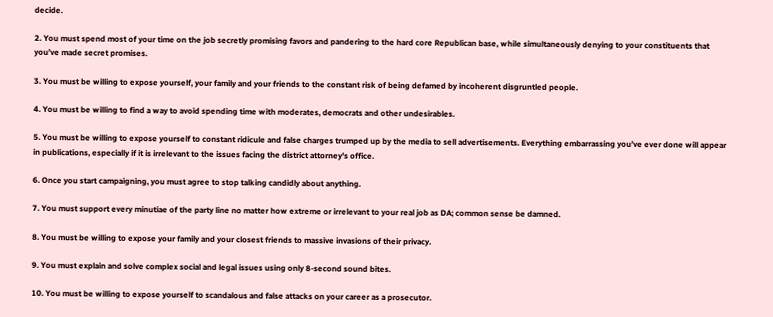decide.

2. You must spend most of your time on the job secretly promising favors and pandering to the hard core Republican base, while simultaneously denying to your constituents that you’ve made secret promises.

3. You must be willing to expose yourself, your family and your friends to the constant risk of being defamed by incoherent disgruntled people.

4. You must be willing to find a way to avoid spending time with moderates, democrats and other undesirables.

5. You must be willing to expose yourself to constant ridicule and false charges trumped up by the media to sell advertisements. Everything embarrassing you’ve ever done will appear in publications, especially if it is irrelevant to the issues facing the district attorney's office.

6. Once you start campaigning, you must agree to stop talking candidly about anything.

7. You must support every minutiae of the party line no matter how extreme or irrelevant to your real job as DA; common sense be damned.

8. You must be willing to expose your family and your closest friends to massive invasions of their privacy.

9. You must explain and solve complex social and legal issues using only 8-second sound bites.

10. You must be willing to expose yourself to scandalous and false attacks on your career as a prosecutor.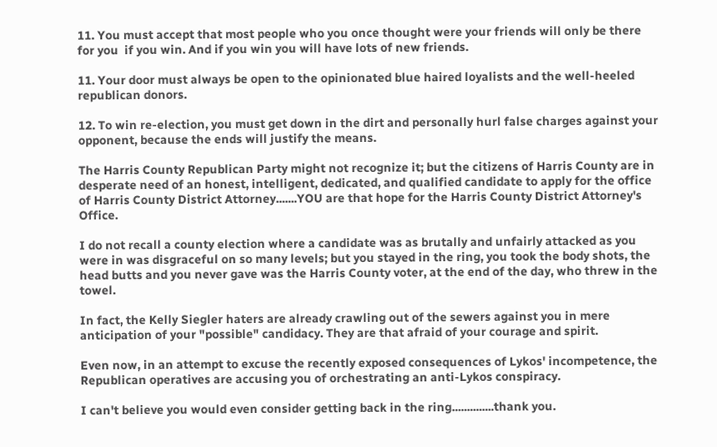11. You must accept that most people who you once thought were your friends will only be there for you  if you win. And if you win you will have lots of new friends.

11. Your door must always be open to the opinionated blue haired loyalists and the well-heeled republican donors.

12. To win re-election, you must get down in the dirt and personally hurl false charges against your opponent, because the ends will justify the means.

The Harris County Republican Party might not recognize it; but the citizens of Harris County are in desperate need of an honest, intelligent, dedicated, and qualified candidate to apply for the office of Harris County District Attorney.......YOU are that hope for the Harris County District Attorney's Office.

I do not recall a county election where a candidate was as brutally and unfairly attacked as you were in was disgraceful on so many levels; but you stayed in the ring, you took the body shots, the head butts and you never gave was the Harris County voter, at the end of the day, who threw in the towel.

In fact, the Kelly Siegler haters are already crawling out of the sewers against you in mere anticipation of your "possible" candidacy. They are that afraid of your courage and spirit.

Even now, in an attempt to excuse the recently exposed consequences of Lykos' incompetence, the Republican operatives are accusing you of orchestrating an anti-Lykos conspiracy.

I can't believe you would even consider getting back in the ring..............thank you.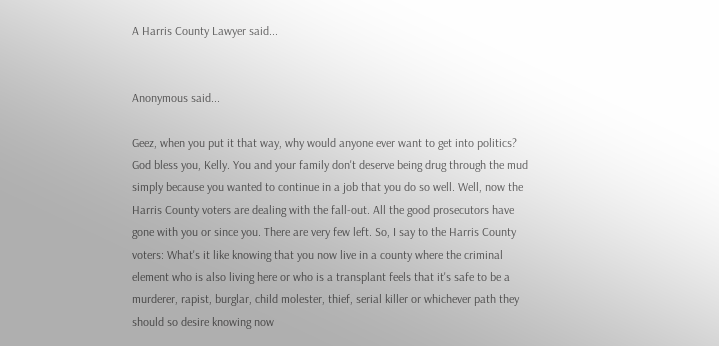A Harris County Lawyer said...


Anonymous said...

Geez, when you put it that way, why would anyone ever want to get into politics? God bless you, Kelly. You and your family don't deserve being drug through the mud simply because you wanted to continue in a job that you do so well. Well, now the Harris County voters are dealing with the fall-out. All the good prosecutors have gone with you or since you. There are very few left. So, I say to the Harris County voters: What's it like knowing that you now live in a county where the criminal element who is also living here or who is a transplant feels that it's safe to be a murderer, rapist, burglar, child molester, thief, serial killer or whichever path they should so desire knowing now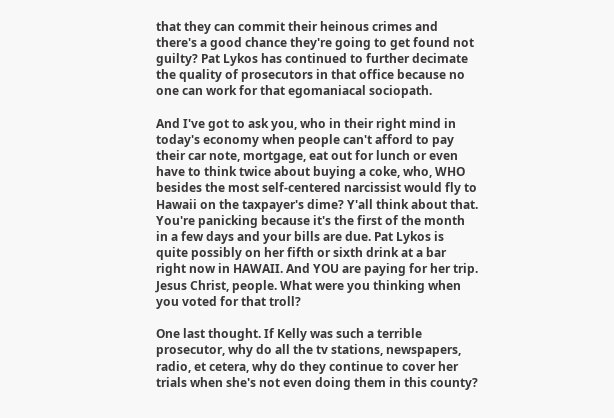that they can commit their heinous crimes and there's a good chance they're going to get found not guilty? Pat Lykos has continued to further decimate the quality of prosecutors in that office because no one can work for that egomaniacal sociopath.

And I've got to ask you, who in their right mind in today's economy when people can't afford to pay their car note, mortgage, eat out for lunch or even have to think twice about buying a coke, who, WHO besides the most self-centered narcissist would fly to Hawaii on the taxpayer's dime? Y'all think about that. You're panicking because it's the first of the month in a few days and your bills are due. Pat Lykos is quite possibly on her fifth or sixth drink at a bar right now in HAWAII. And YOU are paying for her trip. Jesus Christ, people. What were you thinking when you voted for that troll?

One last thought. If Kelly was such a terrible prosecutor, why do all the tv stations, newspapers, radio, et cetera, why do they continue to cover her trials when she's not even doing them in this county?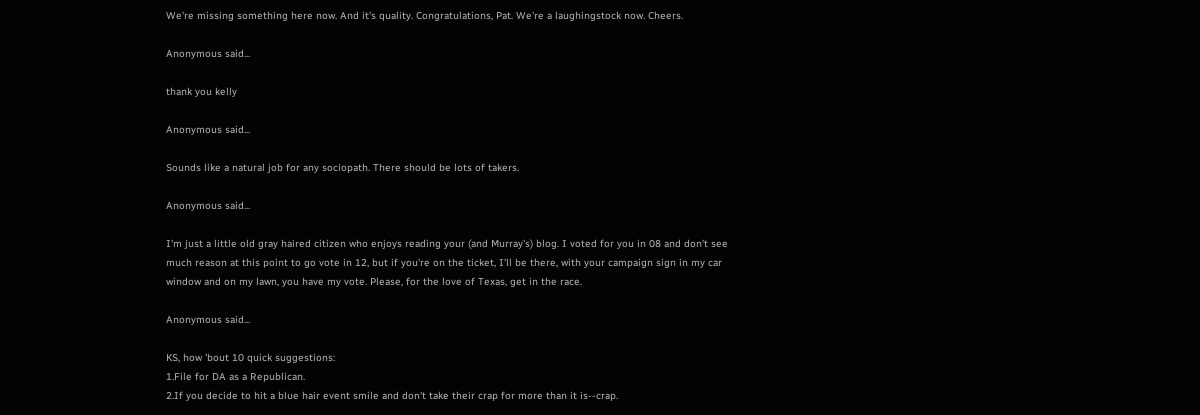We're missing something here now. And it's quality. Congratulations, Pat. We're a laughingstock now. Cheers.

Anonymous said...

thank you kelly

Anonymous said...

Sounds like a natural job for any sociopath. There should be lots of takers.

Anonymous said...

I'm just a little old gray haired citizen who enjoys reading your (and Murray's) blog. I voted for you in 08 and don't see much reason at this point to go vote in 12, but if you're on the ticket, I'll be there, with your campaign sign in my car window and on my lawn, you have my vote. Please, for the love of Texas, get in the race.

Anonymous said...

KS, how 'bout 10 quick suggestions:
1.File for DA as a Republican.
2.If you decide to hit a blue hair event smile and don't take their crap for more than it is--crap.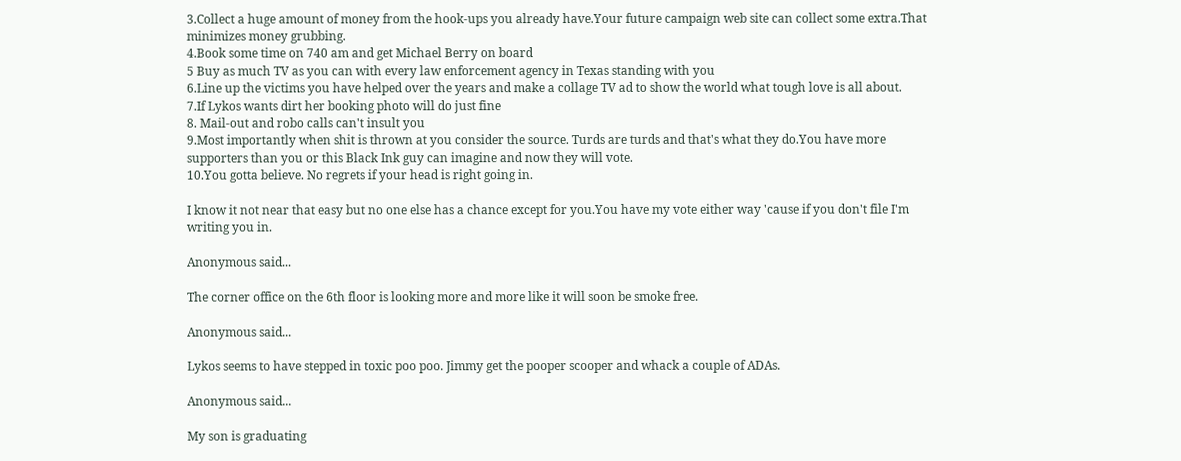3.Collect a huge amount of money from the hook-ups you already have.Your future campaign web site can collect some extra.That minimizes money grubbing.
4.Book some time on 740 am and get Michael Berry on board
5 Buy as much TV as you can with every law enforcement agency in Texas standing with you
6.Line up the victims you have helped over the years and make a collage TV ad to show the world what tough love is all about.
7.If Lykos wants dirt her booking photo will do just fine
8. Mail-out and robo calls can't insult you
9.Most importantly when shit is thrown at you consider the source. Turds are turds and that's what they do.You have more supporters than you or this Black Ink guy can imagine and now they will vote.
10.You gotta believe. No regrets if your head is right going in.

I know it not near that easy but no one else has a chance except for you.You have my vote either way 'cause if you don't file I'm writing you in.

Anonymous said...

The corner office on the 6th floor is looking more and more like it will soon be smoke free.

Anonymous said...

Lykos seems to have stepped in toxic poo poo. Jimmy get the pooper scooper and whack a couple of ADAs.

Anonymous said...

My son is graduating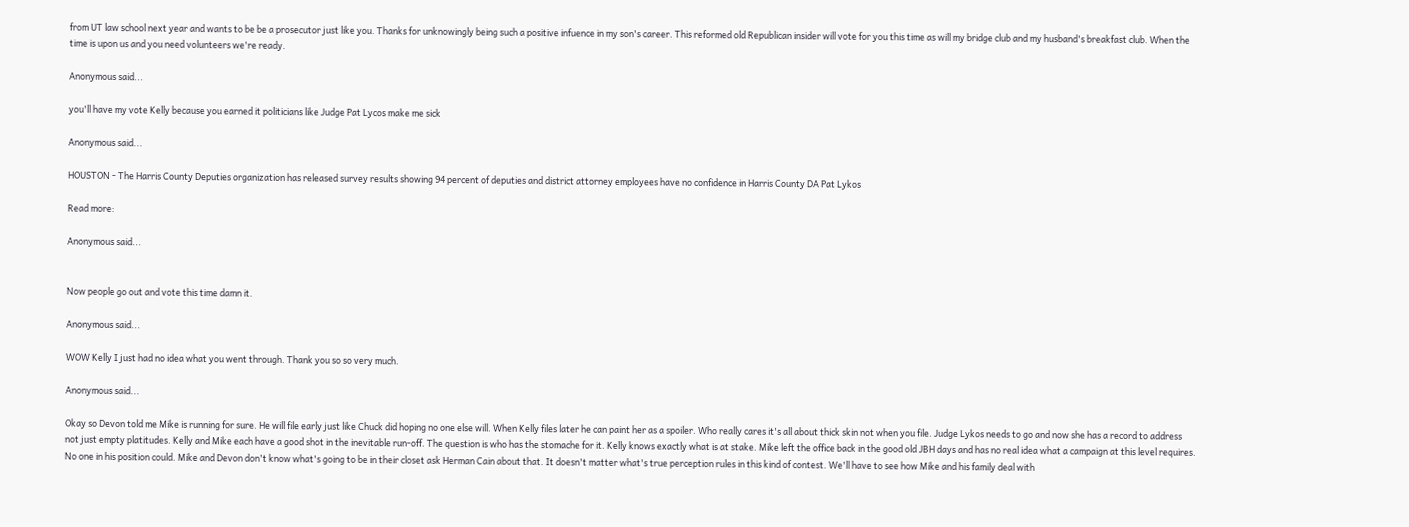from UT law school next year and wants to be be a prosecutor just like you. Thanks for unknowingly being such a positive infuence in my son's career. This reformed old Republican insider will vote for you this time as will my bridge club and my husband's breakfast club. When the time is upon us and you need volunteers we're ready.

Anonymous said...

you'll have my vote Kelly because you earned it politicians like Judge Pat Lycos make me sick

Anonymous said...

HOUSTON - The Harris County Deputies organization has released survey results showing 94 percent of deputies and district attorney employees have no confidence in Harris County DA Pat Lykos

Read more:

Anonymous said...


Now people go out and vote this time damn it.

Anonymous said...

WOW Kelly I just had no idea what you went through. Thank you so so very much.

Anonymous said...

Okay so Devon told me Mike is running for sure. He will file early just like Chuck did hoping no one else will. When Kelly files later he can paint her as a spoiler. Who really cares it's all about thick skin not when you file. Judge Lykos needs to go and now she has a record to address not just empty platitudes. Kelly and Mike each have a good shot in the inevitable run-off. The question is who has the stomache for it. Kelly knows exactly what is at stake. Mike left the office back in the good old JBH days and has no real idea what a campaign at this level requires. No one in his position could. Mike and Devon don't know what's going to be in their closet ask Herman Cain about that. It doesn't matter what's true perception rules in this kind of contest. We'll have to see how Mike and his family deal with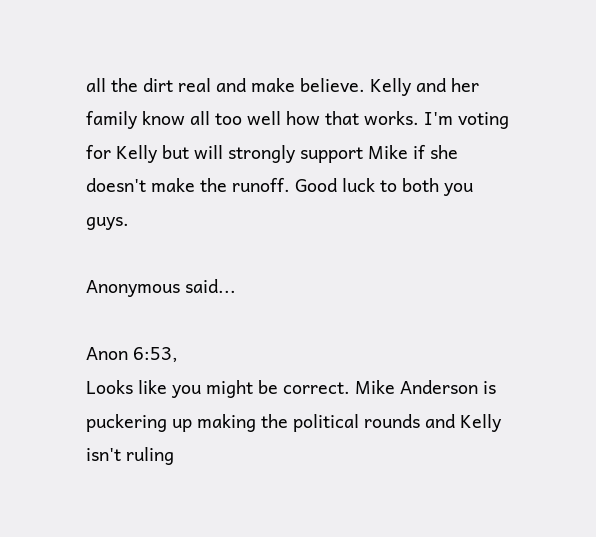all the dirt real and make believe. Kelly and her family know all too well how that works. I'm voting for Kelly but will strongly support Mike if she doesn't make the runoff. Good luck to both you guys.

Anonymous said...

Anon 6:53,
Looks like you might be correct. Mike Anderson is puckering up making the political rounds and Kelly isn't ruling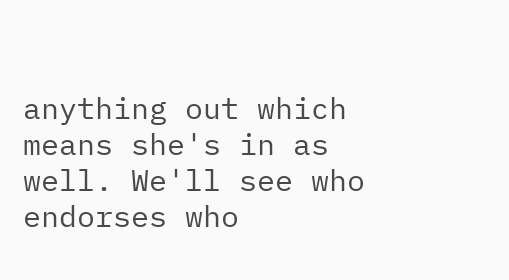anything out which means she's in as well. We'll see who endorses who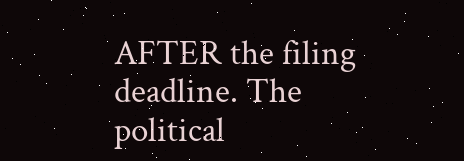AFTER the filing deadline. The political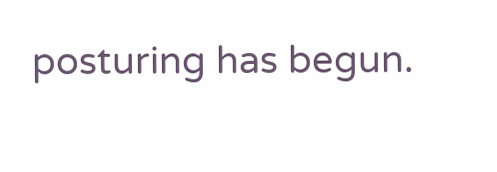posturing has begun.